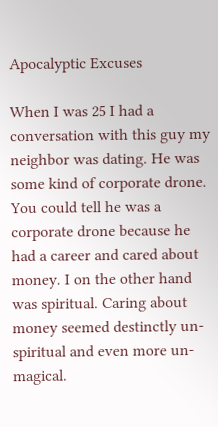Apocalyptic Excuses

When I was 25 I had a conversation with this guy my neighbor was dating. He was some kind of corporate drone. You could tell he was a corporate drone because he had a career and cared about money. I on the other hand was spiritual. Caring about money seemed destinctly un-spiritual and even more un-magical.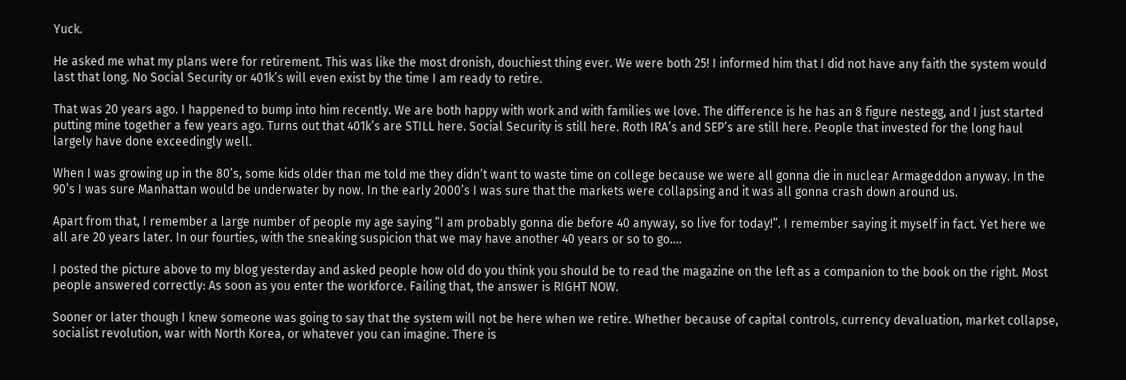Yuck.

He asked me what my plans were for retirement. This was like the most dronish, douchiest thing ever. We were both 25! I informed him that I did not have any faith the system would last that long. No Social Security or 401k’s will even exist by the time I am ready to retire.

That was 20 years ago. I happened to bump into him recently. We are both happy with work and with families we love. The difference is he has an 8 figure nestegg, and I just started putting mine together a few years ago. Turns out that 401k’s are STILL here. Social Security is still here. Roth IRA’s and SEP’s are still here. People that invested for the long haul largely have done exceedingly well.

When I was growing up in the 80’s, some kids older than me told me they didn’t want to waste time on college because we were all gonna die in nuclear Armageddon anyway. In the 90’s I was sure Manhattan would be underwater by now. In the early 2000’s I was sure that the markets were collapsing and it was all gonna crash down around us.

Apart from that, I remember a large number of people my age saying “I am probably gonna die before 40 anyway, so live for today!”. I remember saying it myself in fact. Yet here we all are 20 years later. In our fourties, with the sneaking suspicion that we may have another 40 years or so to go….

I posted the picture above to my blog yesterday and asked people how old do you think you should be to read the magazine on the left as a companion to the book on the right. Most people answered correctly: As soon as you enter the workforce. Failing that, the answer is RIGHT NOW.

Sooner or later though I knew someone was going to say that the system will not be here when we retire. Whether because of capital controls, currency devaluation, market collapse, socialist revolution, war with North Korea, or whatever you can imagine. There is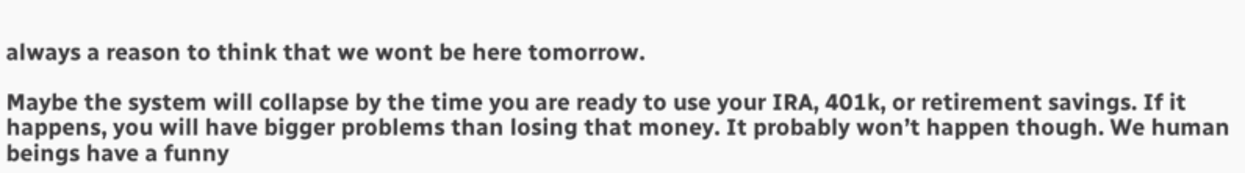always a reason to think that we wont be here tomorrow.

Maybe the system will collapse by the time you are ready to use your IRA, 401k, or retirement savings. If it happens, you will have bigger problems than losing that money. It probably won’t happen though. We human beings have a funny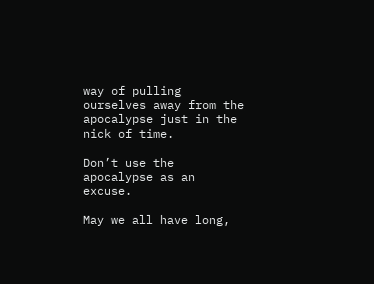way of pulling ourselves away from the apocalypse just in the nick of time.

Don’t use the apocalypse as an excuse.

May we all have long,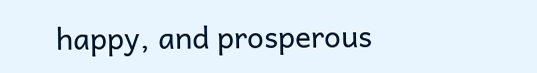happy, and prosperous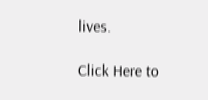lives.

Click Here to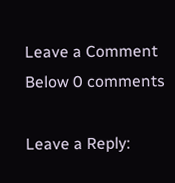Leave a Comment Below 0 comments

Leave a Reply: